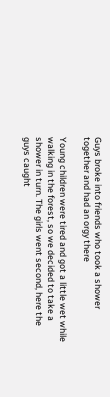Guys broke into friends who took a shower together and had an orgy there

Young children were tired and got a little wet while walking in the forest, so we decided to take a shower in turn. The girls went second, here the guys caught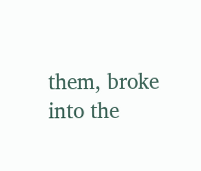them, broke into the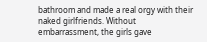bathroom and made a real orgy with their naked girlfriends. Without embarrassment, the girls gave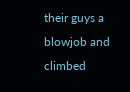their guys a blowjob and climbed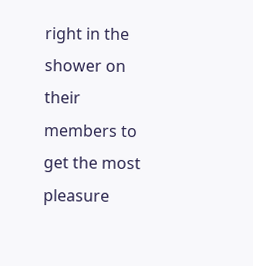right in the shower on their members to get the most pleasure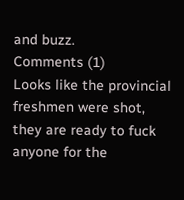and buzz.
Comments (1)
Looks like the provincial freshmen were shot, they are ready to fuck anyone for the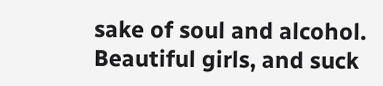sake of soul and alcohol. Beautiful girls, and suck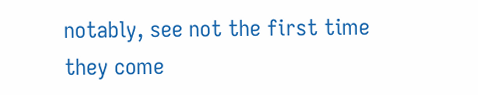notably, see not the first time they come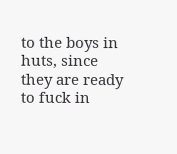to the boys in huts, since they are ready to fuck in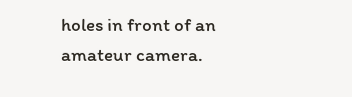holes in front of an amateur camera.